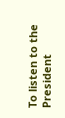To listen to the President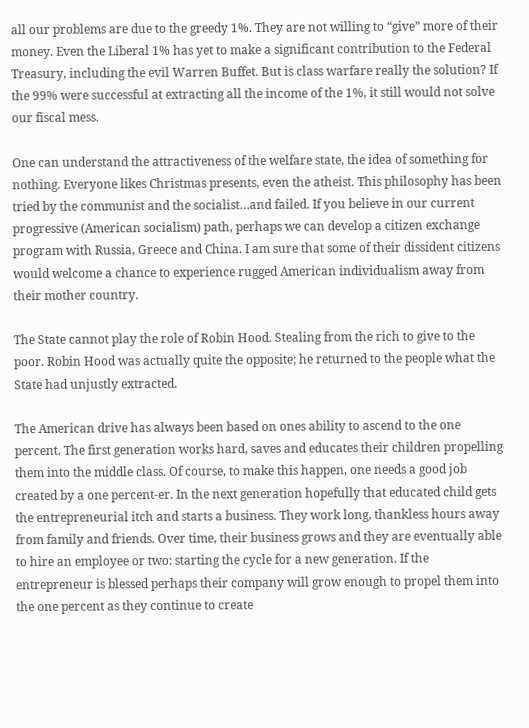all our problems are due to the greedy 1%. They are not willing to “give” more of their money. Even the Liberal 1% has yet to make a significant contribution to the Federal Treasury, including the evil Warren Buffet. But is class warfare really the solution? If the 99% were successful at extracting all the income of the 1%, it still would not solve our fiscal mess.

One can understand the attractiveness of the welfare state, the idea of something for nothing. Everyone likes Christmas presents, even the atheist. This philosophy has been tried by the communist and the socialist…and failed. If you believe in our current progressive (American socialism) path, perhaps we can develop a citizen exchange program with Russia, Greece and China. I am sure that some of their dissident citizens would welcome a chance to experience rugged American individualism away from their mother country.

The State cannot play the role of Robin Hood. Stealing from the rich to give to the poor. Robin Hood was actually quite the opposite; he returned to the people what the State had unjustly extracted.

The American drive has always been based on ones ability to ascend to the one percent. The first generation works hard, saves and educates their children propelling them into the middle class. Of course, to make this happen, one needs a good job created by a one percent-er. In the next generation hopefully that educated child gets the entrepreneurial itch and starts a business. They work long, thankless hours away from family and friends. Over time, their business grows and they are eventually able to hire an employee or two: starting the cycle for a new generation. If the entrepreneur is blessed perhaps their company will grow enough to propel them into the one percent as they continue to create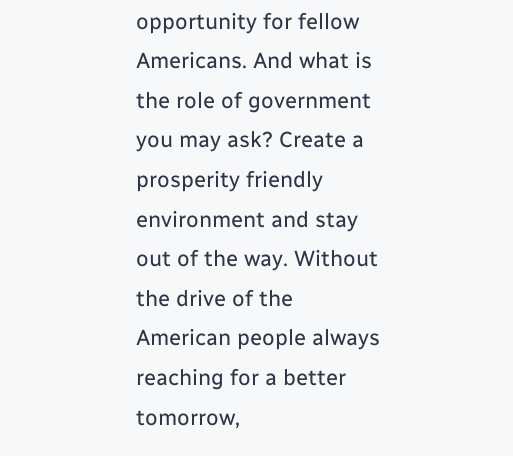opportunity for fellow Americans. And what is the role of government you may ask? Create a prosperity friendly environment and stay out of the way. Without the drive of the American people always reaching for a better tomorrow,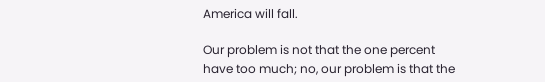America will fall.

Our problem is not that the one percent have too much; no, our problem is that the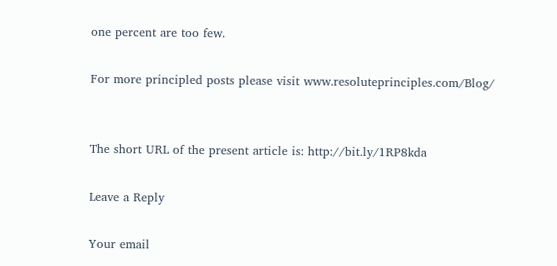one percent are too few.

For more principled posts please visit www.resoluteprinciples.com/Blog/


The short URL of the present article is: http://bit.ly/1RP8kda

Leave a Reply

Your email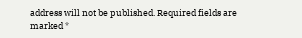address will not be published. Required fields are marked *